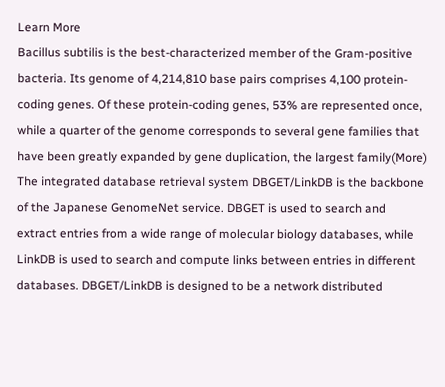Learn More
Bacillus subtilis is the best-characterized member of the Gram-positive bacteria. Its genome of 4,214,810 base pairs comprises 4,100 protein-coding genes. Of these protein-coding genes, 53% are represented once, while a quarter of the genome corresponds to several gene families that have been greatly expanded by gene duplication, the largest family(More)
The integrated database retrieval system DBGET/LinkDB is the backbone of the Japanese GenomeNet service. DBGET is used to search and extract entries from a wide range of molecular biology databases, while LinkDB is used to search and compute links between entries in different databases. DBGET/LinkDB is designed to be a network distributed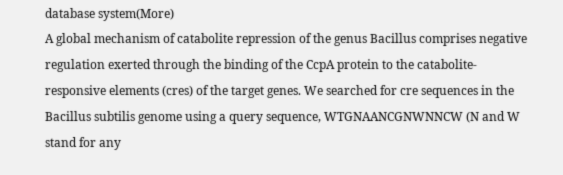database system(More)
A global mechanism of catabolite repression of the genus Bacillus comprises negative regulation exerted through the binding of the CcpA protein to the catabolite-responsive elements (cres) of the target genes. We searched for cre sequences in the Bacillus subtilis genome using a query sequence, WTGNAANCGNWNNCW (N and W stand for any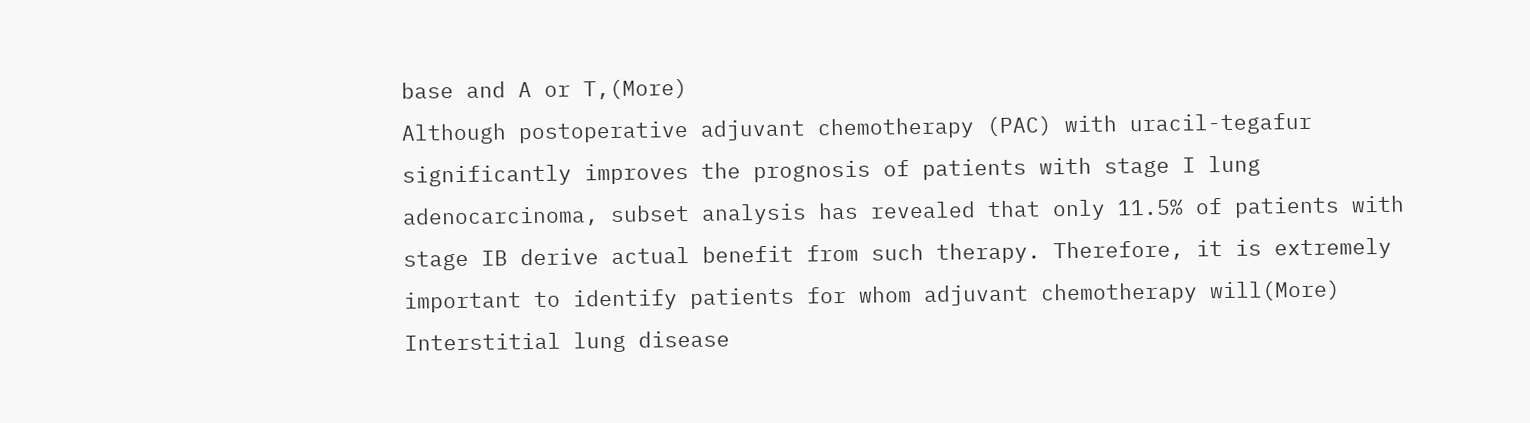base and A or T,(More)
Although postoperative adjuvant chemotherapy (PAC) with uracil-tegafur significantly improves the prognosis of patients with stage I lung adenocarcinoma, subset analysis has revealed that only 11.5% of patients with stage IB derive actual benefit from such therapy. Therefore, it is extremely important to identify patients for whom adjuvant chemotherapy will(More)
Interstitial lung disease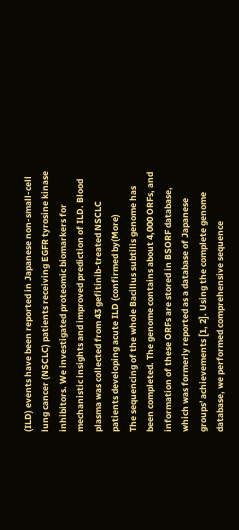(ILD) events have been reported in Japanese non-small-cell lung cancer (NSCLC) patients receiving EGFR tyrosine kinase inhibitors. We investigated proteomic biomarkers for mechanistic insights and improved prediction of ILD. Blood plasma was collected from 43 gefitinib-treated NSCLC patients developing acute ILD (confirmed by(More)
The sequencing of the whole Bacillus subtilis genome has been completed. The genome contains about 4,000 ORFs, and information of these ORFs are stored in BSORF database, which was formerly reported as a database of Japanese groups' achievements [1, 2]. Using the complete genome database, we performed comprehensive sequence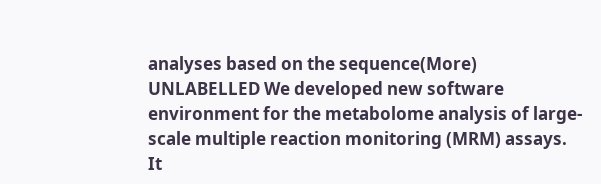analyses based on the sequence(More)
UNLABELLED We developed new software environment for the metabolome analysis of large-scale multiple reaction monitoring (MRM) assays. It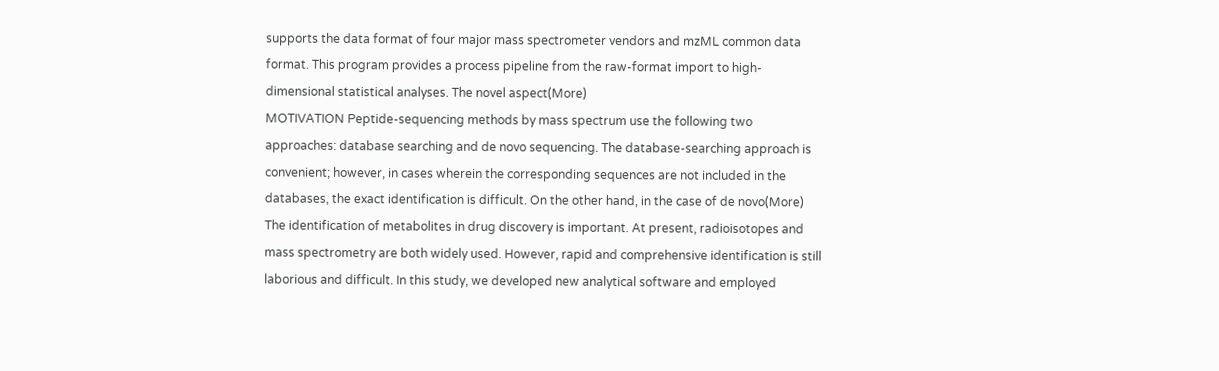supports the data format of four major mass spectrometer vendors and mzML common data format. This program provides a process pipeline from the raw-format import to high-dimensional statistical analyses. The novel aspect(More)
MOTIVATION Peptide-sequencing methods by mass spectrum use the following two approaches: database searching and de novo sequencing. The database-searching approach is convenient; however, in cases wherein the corresponding sequences are not included in the databases, the exact identification is difficult. On the other hand, in the case of de novo(More)
The identification of metabolites in drug discovery is important. At present, radioisotopes and mass spectrometry are both widely used. However, rapid and comprehensive identification is still laborious and difficult. In this study, we developed new analytical software and employed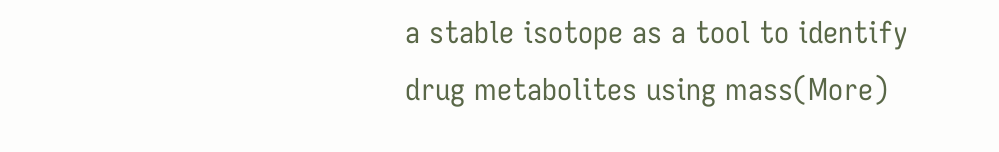a stable isotope as a tool to identify drug metabolites using mass(More)